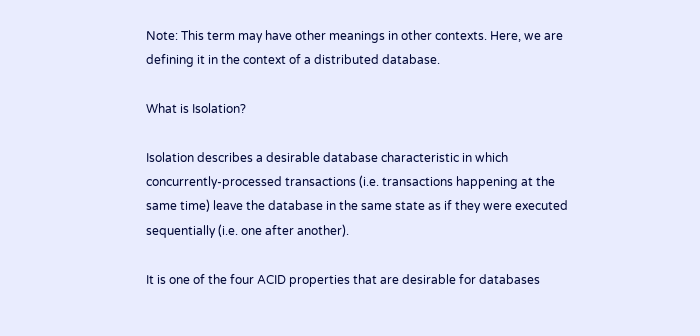Note: This term may have other meanings in other contexts. Here, we are defining it in the context of a distributed database.

What is Isolation?

Isolation describes a desirable database characteristic in which concurrently-processed transactions (i.e. transactions happening at the same time) leave the database in the same state as if they were executed sequentially (i.e. one after another).

It is one of the four ACID properties that are desirable for databases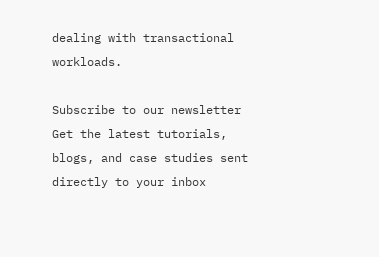dealing with transactional workloads.

Subscribe to our newsletter
Get the latest tutorials, blogs, and case studies sent directly to your inbox